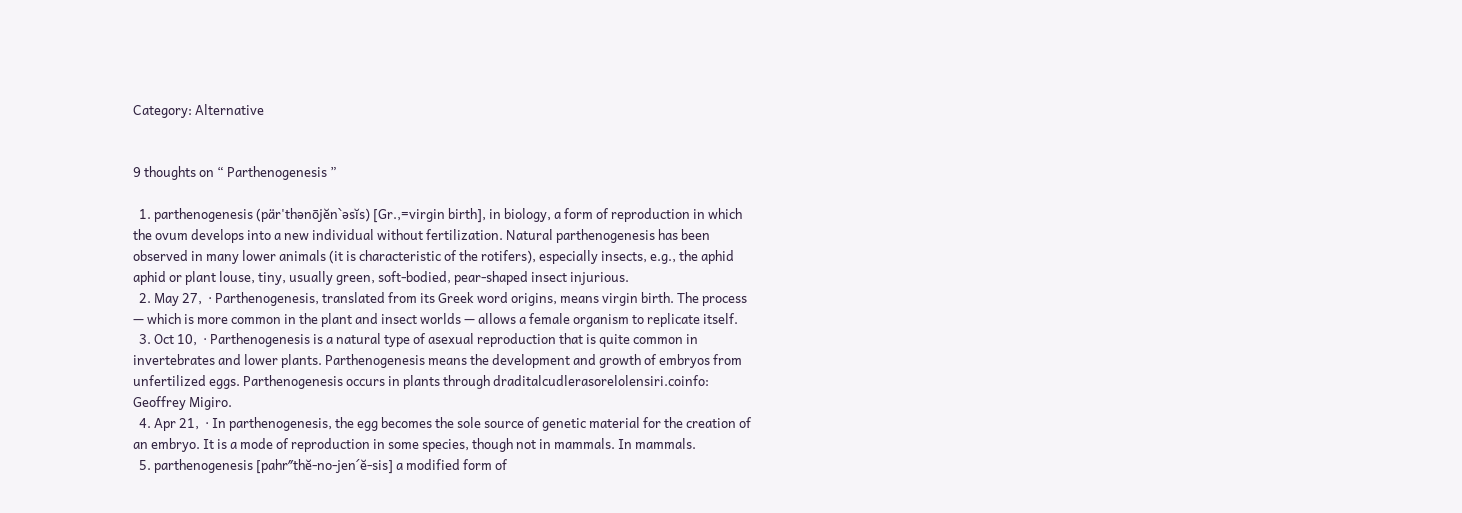Category: Alternative


9 thoughts on “ Parthenogenesis ”

  1. parthenogenesis (pär'thənōjĕn`əsĭs) [Gr.,=virgin birth], in biology, a form of reproduction in which the ovum develops into a new individual without fertilization. Natural parthenogenesis has been observed in many lower animals (it is characteristic of the rotifers), especially insects, e.g., the aphid aphid or plant louse, tiny, usually green, soft-bodied, pear-shaped insect injurious.
  2. May 27,  · Parthenogenesis, translated from its Greek word origins, means virgin birth. The process — which is more common in the plant and insect worlds — allows a female organism to replicate itself.
  3. Oct 10,  · Parthenogenesis is a natural type of asexual reproduction that is quite common in invertebrates and lower plants. Parthenogenesis means the development and growth of embryos from unfertilized eggs. Parthenogenesis occurs in plants through draditalcudlerasorelolensiri.coinfo: Geoffrey Migiro.
  4. Apr 21,  · In parthenogenesis, the egg becomes the sole source of genetic material for the creation of an embryo. It is a mode of reproduction in some species, though not in mammals. In mammals.
  5. parthenogenesis [pahr″thĕ-no-jen´ĕ-sis] a modified form of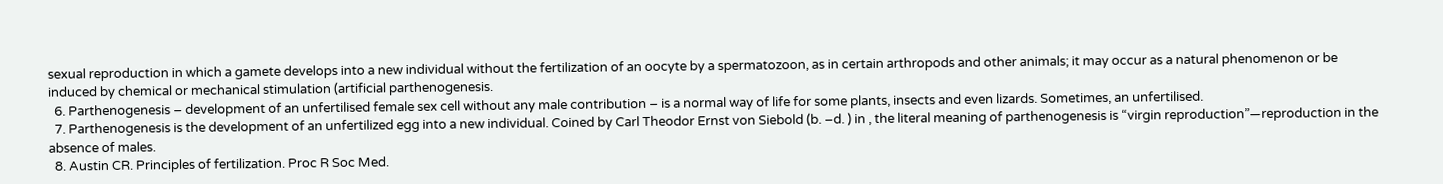sexual reproduction in which a gamete develops into a new individual without the fertilization of an oocyte by a spermatozoon, as in certain arthropods and other animals; it may occur as a natural phenomenon or be induced by chemical or mechanical stimulation (artificial parthenogenesis.
  6. Parthenogenesis – development of an unfertilised female sex cell without any male contribution – is a normal way of life for some plants, insects and even lizards. Sometimes, an unfertilised.
  7. Parthenogenesis is the development of an unfertilized egg into a new individual. Coined by Carl Theodor Ernst von Siebold (b. –d. ) in , the literal meaning of parthenogenesis is “virgin reproduction”—reproduction in the absence of males.
  8. Austin CR. Principles of fertilization. Proc R Soc Med.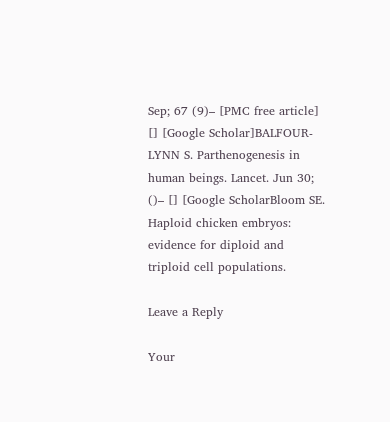Sep; 67 (9)– [PMC free article] [] [Google Scholar]BALFOUR-LYNN S. Parthenogenesis in human beings. Lancet. Jun 30; ()– [] [Google ScholarBloom SE. Haploid chicken embryos: evidence for diploid and triploid cell populations.

Leave a Reply

Your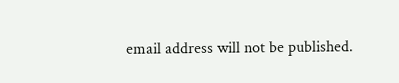email address will not be published.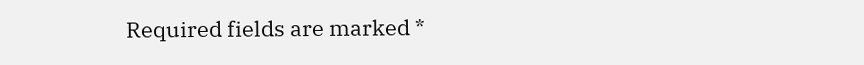Required fields are marked *